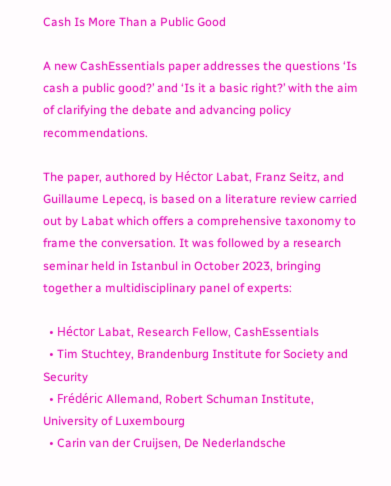Cash Is More Than a Public Good

A new CashEssentials paper addresses the questions ‘Is cash a public good?’ and ‘Is it a basic right?’ with the aim of clarifying the debate and advancing policy recommendations.

The paper, authored by Héctor Labat, Franz Seitz, and Guillaume Lepecq, is based on a literature review carried out by Labat which offers a comprehensive taxonomy to frame the conversation. It was followed by a research seminar held in Istanbul in October 2023, bringing together a multidisciplinary panel of experts:

  • Héctor Labat, Research Fellow, CashEssentials
  • Tim Stuchtey, Brandenburg Institute for Society and Security
  • Frédéric Allemand, Robert Schuman Institute, University of Luxembourg
  • Carin van der Cruijsen, De Nederlandsche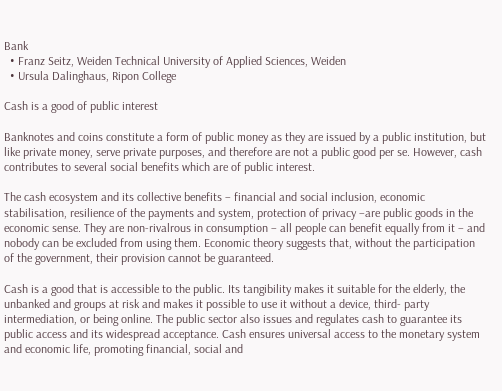Bank
  • Franz Seitz, Weiden Technical University of Applied Sciences, Weiden
  • Ursula Dalinghaus, Ripon College

Cash is a good of public interest

Banknotes and coins constitute a form of public money as they are issued by a public institution, but like private money, serve private purposes, and therefore are not a public good per se. However, cash contributes to several social benefits which are of public interest.

The cash ecosystem and its collective benefits – financial and social inclusion, economic stabilisation, resilience of the payments and system, protection of privacy –are public goods in the economic sense. They are non-rivalrous in consumption – all people can benefit equally from it – and nobody can be excluded from using them. Economic theory suggests that, without the participation of the government, their provision cannot be guaranteed.

Cash is a good that is accessible to the public. Its tangibility makes it suitable for the elderly, the unbanked and groups at risk and makes it possible to use it without a device, third- party intermediation, or being online. The public sector also issues and regulates cash to guarantee its public access and its widespread acceptance. Cash ensures universal access to the monetary system and economic life, promoting financial, social and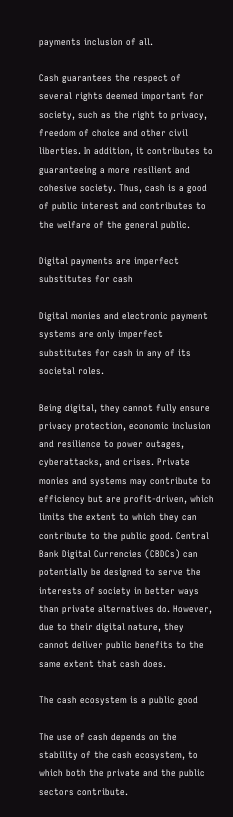payments inclusion of all.

Cash guarantees the respect of several rights deemed important for society, such as the right to privacy, freedom of choice and other civil liberties. In addition, it contributes to guaranteeing a more resilient and cohesive society. Thus, cash is a good of public interest and contributes to the welfare of the general public.

Digital payments are imperfect substitutes for cash

Digital monies and electronic payment systems are only imperfect substitutes for cash in any of its societal roles.

Being digital, they cannot fully ensure privacy protection, economic inclusion and resilience to power outages, cyberattacks, and crises. Private monies and systems may contribute to efficiency but are profit-driven, which limits the extent to which they can contribute to the public good. Central Bank Digital Currencies (CBDCs) can potentially be designed to serve the interests of society in better ways than private alternatives do. However, due to their digital nature, they cannot deliver public benefits to the same extent that cash does.

The cash ecosystem is a public good

The use of cash depends on the stability of the cash ecosystem, to which both the private and the public sectors contribute.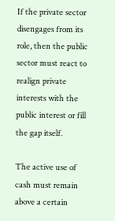If the private sector disengages from its role, then the public sector must react to realign private interests with the public interest or fill the gap itself.

The active use of cash must remain above a certain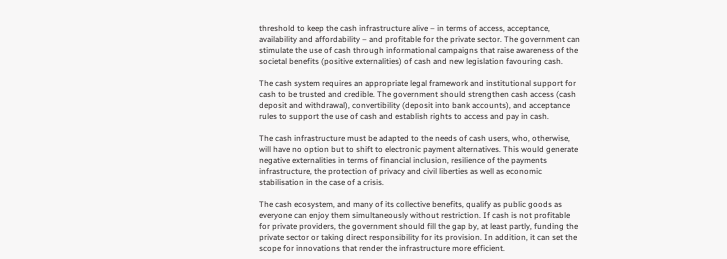threshold to keep the cash infrastructure alive – in terms of access, acceptance, availability and affordability – and profitable for the private sector. The government can stimulate the use of cash through informational campaigns that raise awareness of the societal benefits (positive externalities) of cash and new legislation favouring cash.

The cash system requires an appropriate legal framework and institutional support for cash to be trusted and credible. The government should strengthen cash access (cash deposit and withdrawal), convertibility (deposit into bank accounts), and acceptance rules to support the use of cash and establish rights to access and pay in cash.

The cash infrastructure must be adapted to the needs of cash users, who, otherwise, will have no option but to shift to electronic payment alternatives. This would generate negative externalities in terms of financial inclusion, resilience of the payments infrastructure, the protection of privacy and civil liberties as well as economic stabilisation in the case of a crisis.

The cash ecosystem, and many of its collective benefits, qualify as public goods as everyone can enjoy them simultaneously without restriction. If cash is not profitable for private providers, the government should fill the gap by, at least partly, funding the private sector or taking direct responsibility for its provision. In addition, it can set the scope for innovations that render the infrastructure more efficient.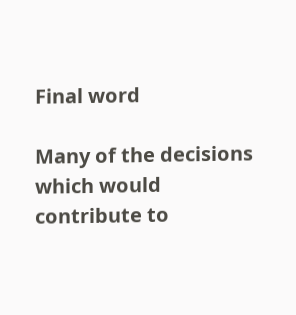Final word

Many of the decisions which would contribute to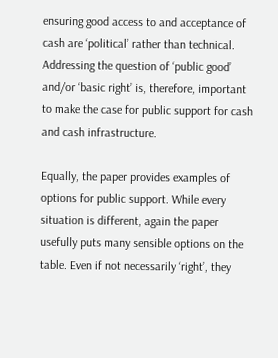ensuring good access to and acceptance of cash are ‘political’ rather than technical. Addressing the question of ‘public good’ and/or ‘basic right’ is, therefore, important to make the case for public support for cash and cash infrastructure.

Equally, the paper provides examples of options for public support. While every situation is different, again the paper usefully puts many sensible options on the table. Even if not necessarily ‘right’, they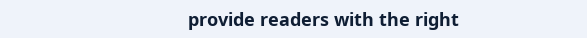provide readers with the right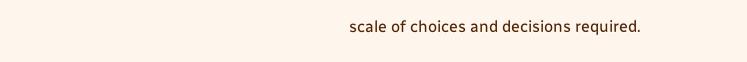scale of choices and decisions required.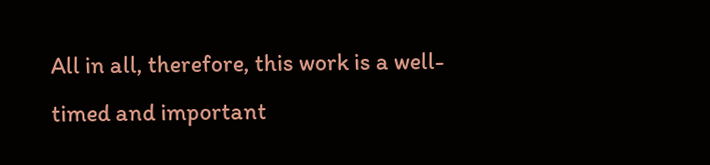All in all, therefore, this work is a well-timed and important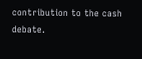contribution to the cash debate.